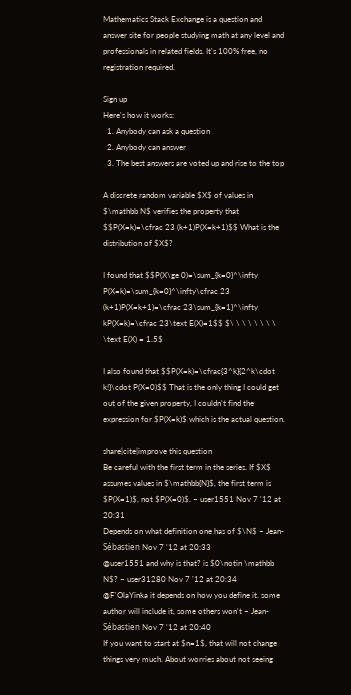Mathematics Stack Exchange is a question and answer site for people studying math at any level and professionals in related fields. It's 100% free, no registration required.

Sign up
Here's how it works:
  1. Anybody can ask a question
  2. Anybody can answer
  3. The best answers are voted up and rise to the top

A discrete random variable $X$ of values in $\mathbb N$ verifies the property that $$P(X=k)=\cfrac 23 (k+1)P(X=k+1)$$ What is the distribution of $X$?

I found that $$P(X\ge 0)=\sum_{k=0}^\infty P(X=k)=\sum_{k=0}^\infty\cfrac 23 (k+1)P(X=k+1)=\cfrac 23\sum_{k=1}^\infty kP(X=k)=\cfrac 23\text E(X)=1$$ $\ \ \ \ \ \ \ \ \text E(X) = 1.5$

I also found that $$P(X=k)=\cfrac{3^k}{2^k\cdot k!}\cdot P(X=0)$$ That is the only thing I could get out of the given property, I couldn't find the expression for $P(X=k)$ which is the actual question.

share|cite|improve this question
Be careful with the first term in the series. If $X$ assumes values in $\mathbb{N}$, the first term is $P(X=1)$, not $P(X=0)$. – user1551 Nov 7 '12 at 20:31
Depends on what definition one has of $\N$ – Jean-Sébastien Nov 7 '12 at 20:33
@user1551 and why is that? is $0\notin \mathbb N$? – user31280 Nov 7 '12 at 20:34
@F'OlaYinka it depends on how you define it. some author will include it, some others won't – Jean-Sébastien Nov 7 '12 at 20:40
If you want to start at $n=1$, that will not change things very much. About worries about not seeing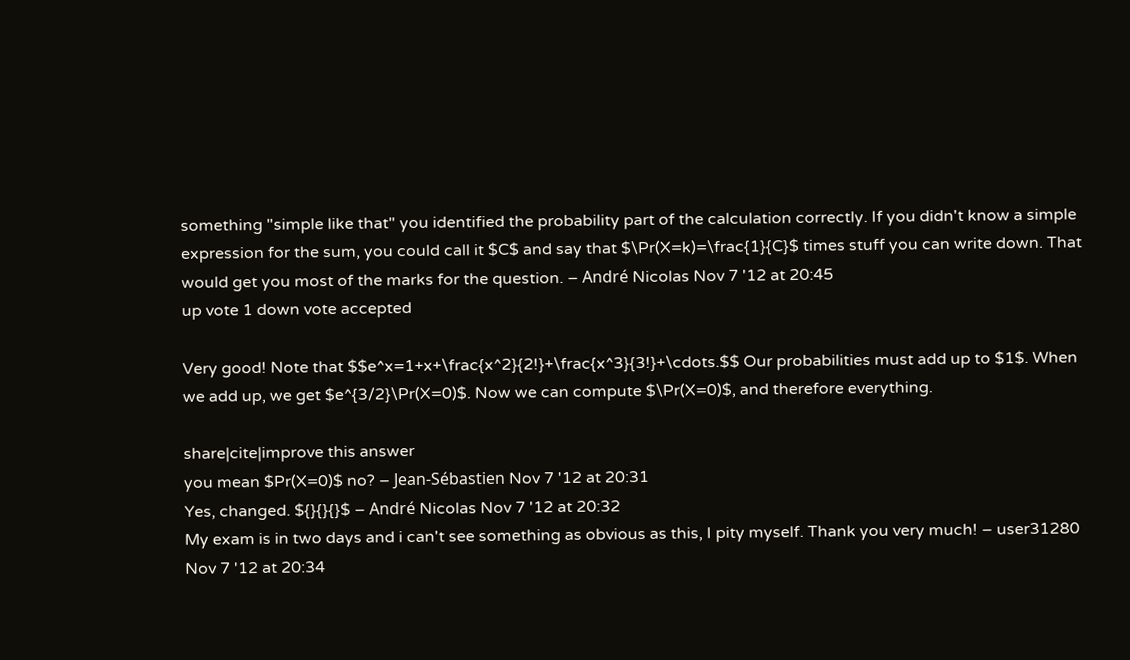something "simple like that" you identified the probability part of the calculation correctly. If you didn't know a simple expression for the sum, you could call it $C$ and say that $\Pr(X=k)=\frac{1}{C}$ times stuff you can write down. That would get you most of the marks for the question. – André Nicolas Nov 7 '12 at 20:45
up vote 1 down vote accepted

Very good! Note that $$e^x=1+x+\frac{x^2}{2!}+\frac{x^3}{3!}+\cdots.$$ Our probabilities must add up to $1$. When we add up, we get $e^{3/2}\Pr(X=0)$. Now we can compute $\Pr(X=0)$, and therefore everything.

share|cite|improve this answer
you mean $Pr(X=0)$ no? – Jean-Sébastien Nov 7 '12 at 20:31
Yes, changed. ${}{}{}$ – André Nicolas Nov 7 '12 at 20:32
My exam is in two days and i can't see something as obvious as this, I pity myself. Thank you very much! – user31280 Nov 7 '12 at 20:34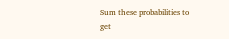Sum these probabilities to get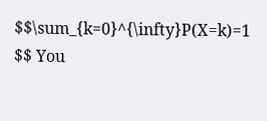$$\sum_{k=0}^{\infty}P(X=k)=1 $$ You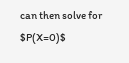can then solve for $P(X=0)$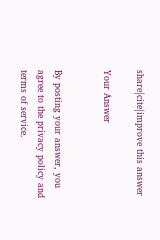share|cite|improve this answer

Your Answer


By posting your answer, you agree to the privacy policy and terms of service.